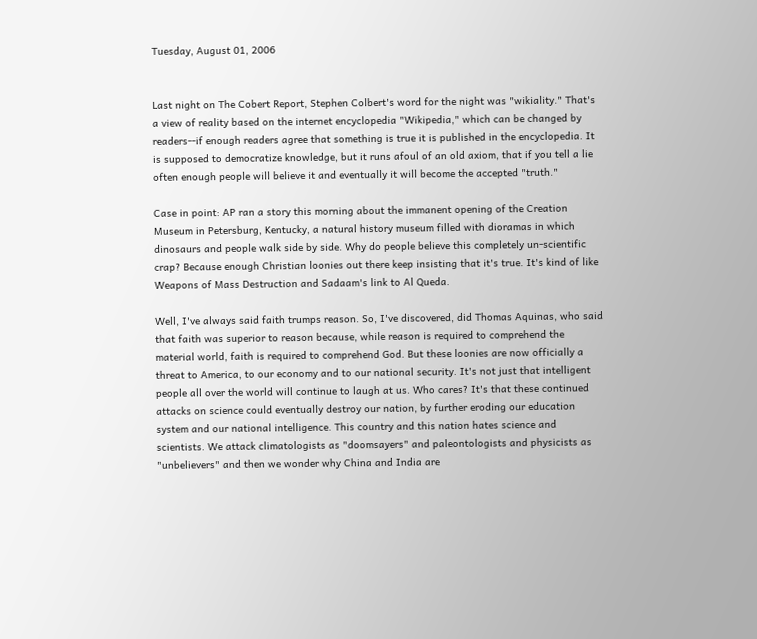Tuesday, August 01, 2006


Last night on The Cobert Report, Stephen Colbert's word for the night was "wikiality." That's a view of reality based on the internet encyclopedia "Wikipedia," which can be changed by readers--if enough readers agree that something is true it is published in the encyclopedia. It is supposed to democratize knowledge, but it runs afoul of an old axiom, that if you tell a lie often enough people will believe it and eventually it will become the accepted "truth."

Case in point: AP ran a story this morning about the immanent opening of the Creation Museum in Petersburg, Kentucky, a natural history museum filled with dioramas in which dinosaurs and people walk side by side. Why do people believe this completely un-scientific crap? Because enough Christian loonies out there keep insisting that it's true. It's kind of like Weapons of Mass Destruction and Sadaam's link to Al Queda.

Well, I've always said faith trumps reason. So, I've discovered, did Thomas Aquinas, who said that faith was superior to reason because, while reason is required to comprehend the material world, faith is required to comprehend God. But these loonies are now officially a threat to America, to our economy and to our national security. It's not just that intelligent people all over the world will continue to laugh at us. Who cares? It's that these continued attacks on science could eventually destroy our nation, by further eroding our education system and our national intelligence. This country and this nation hates science and scientists. We attack climatologists as "doomsayers" and paleontologists and physicists as "unbelievers" and then we wonder why China and India are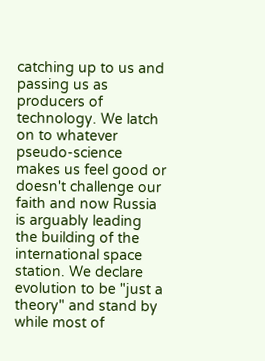catching up to us and passing us as producers of technology. We latch on to whatever pseudo-science makes us feel good or doesn't challenge our faith and now Russia is arguably leading the building of the international space station. We declare evolution to be "just a theory" and stand by while most of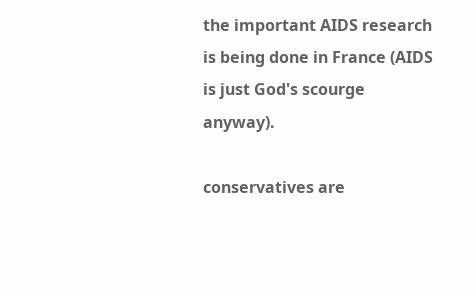the important AIDS research is being done in France (AIDS is just God's scourge anyway).

conservatives are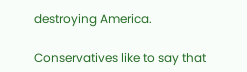destroying America.

Conservatives like to say that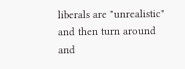liberals are "unrealistic" and then turn around and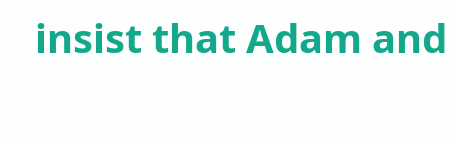insist that Adam and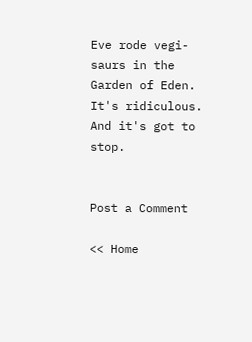Eve rode vegi-saurs in the Garden of Eden. It's ridiculous. And it's got to stop.


Post a Comment

<< Home